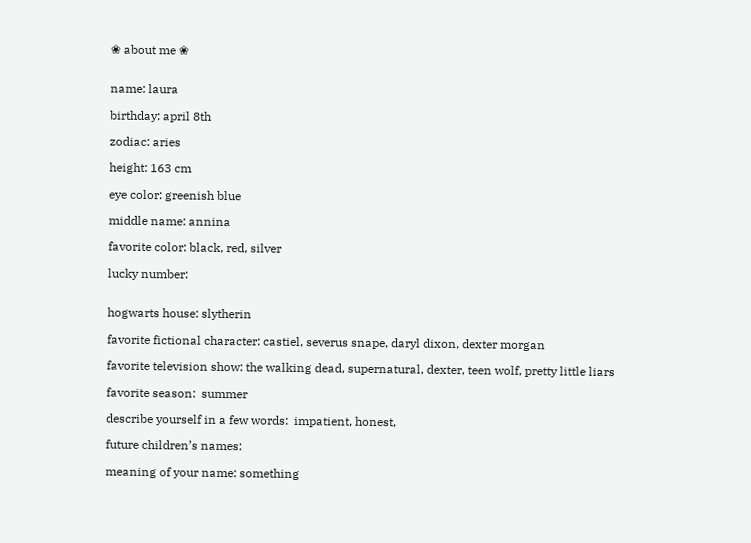❀ about me ❀


name: laura

birthday: april 8th

zodiac: aries

height: 163 cm

eye color: greenish blue

middle name: annina

favorite color: black, red, silver

lucky number:


hogwarts house: slytherin

favorite fictional character: castiel, severus snape, daryl dixon, dexter morgan

favorite television show: the walking dead, supernatural, dexter, teen wolf, pretty little liars

favorite season:  summer

describe yourself in a few words:  impatient, honest,

future children’s names:

meaning of your name: something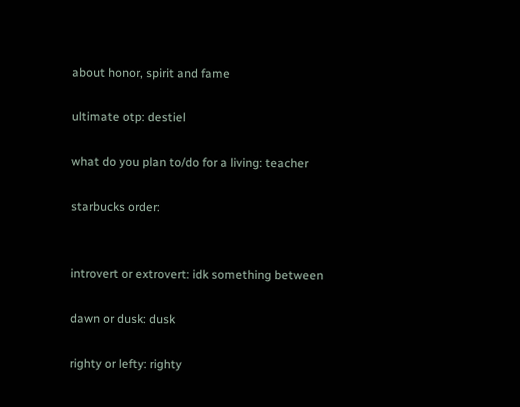about honor, spirit and fame

ultimate otp: destiel

what do you plan to/do for a living: teacher

starbucks order:


introvert or extrovert: idk something between

dawn or dusk: dusk

righty or lefty: righty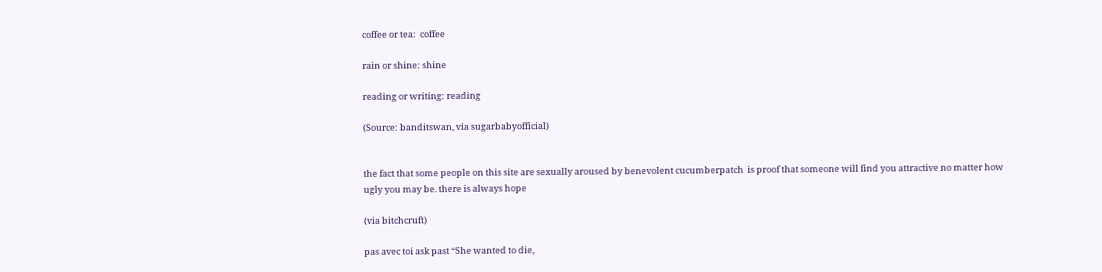coffee or tea:  coffee

rain or shine: shine

reading or writing: reading

(Source: banditswan, via sugarbabyofficial)


the fact that some people on this site are sexually aroused by benevolent cucumberpatch  is proof that someone will find you attractive no matter how ugly you may be. there is always hope

(via bitchcruft)

pas avec toi ask past “She wanted to die,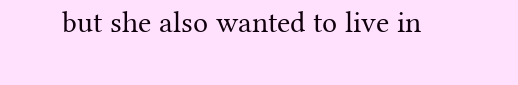but she also wanted to live in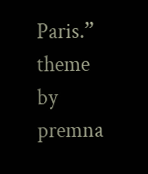Paris.”
theme by premna